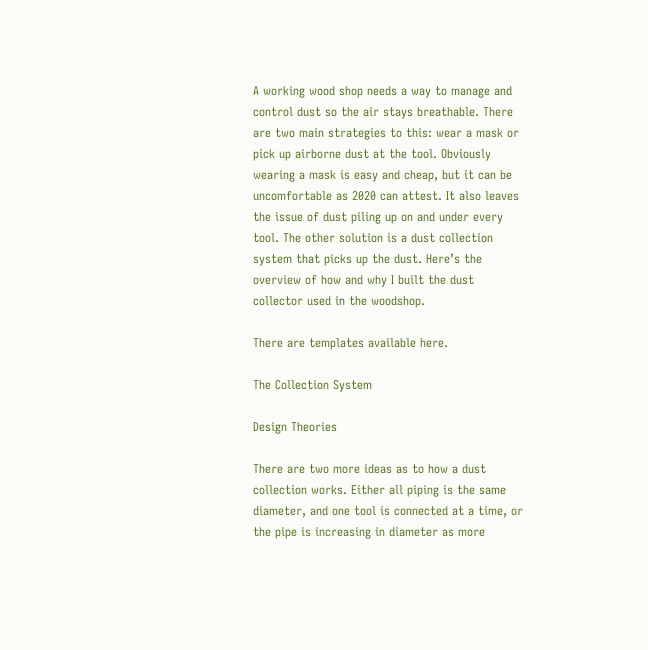A working wood shop needs a way to manage and control dust so the air stays breathable. There are two main strategies to this: wear a mask or pick up airborne dust at the tool. Obviously wearing a mask is easy and cheap, but it can be uncomfortable as 2020 can attest. It also leaves the issue of dust piling up on and under every tool. The other solution is a dust collection system that picks up the dust. Here’s the overview of how and why I built the dust collector used in the woodshop.

There are templates available here.

The Collection System

Design Theories

There are two more ideas as to how a dust collection works. Either all piping is the same diameter, and one tool is connected at a time, or the pipe is increasing in diameter as more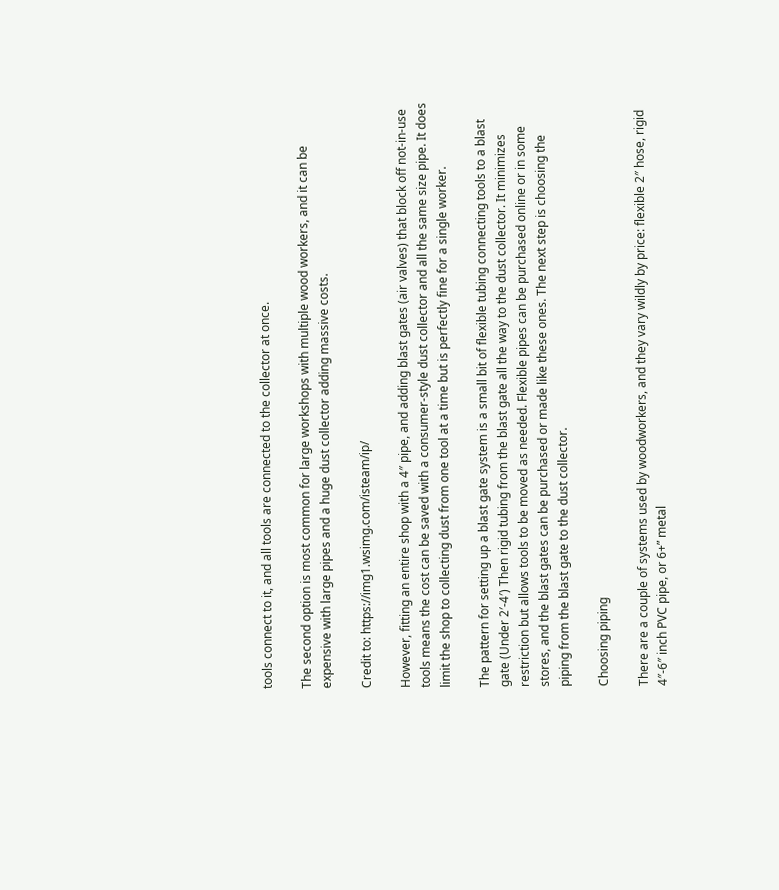tools connect to it, and all tools are connected to the collector at once.

The second option is most common for large workshops with multiple wood workers, and it can be expensive with large pipes and a huge dust collector adding massive costs.

Credit to: https://img1.wsimg.com/isteam/ip/

However, fitting an entire shop with a 4″ pipe, and adding blast gates (air valves) that block off not-in-use tools means the cost can be saved with a consumer-style dust collector and all the same size pipe. It does limit the shop to collecting dust from one tool at a time but is perfectly fine for a single worker.

The pattern for setting up a blast gate system is a small bit of flexible tubing connecting tools to a blast gate (Under 2′-4′) Then rigid tubing from the blast gate all the way to the dust collector. It minimizes restriction but allows tools to be moved as needed. Flexible pipes can be purchased online or in some stores, and the blast gates can be purchased or made like these ones. The next step is choosing the piping from the blast gate to the dust collector.

Choosing piping

There are a couple of systems used by woodworkers, and they vary wildly by price: flexible 2″ hose, rigid 4″-6″ inch PVC pipe, or 6+” metal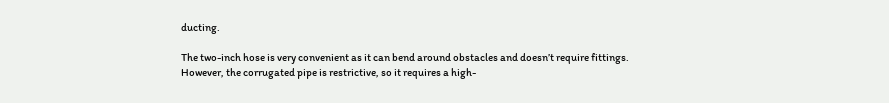ducting.

The two-inch hose is very convenient as it can bend around obstacles and doesn’t require fittings. However, the corrugated pipe is restrictive, so it requires a high-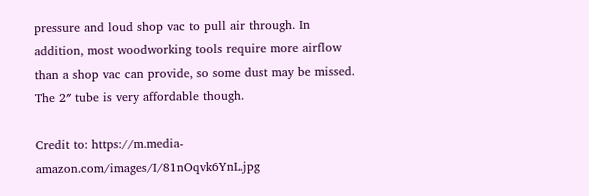pressure and loud shop vac to pull air through. In addition, most woodworking tools require more airflow than a shop vac can provide, so some dust may be missed. The 2″ tube is very affordable though.

Credit to: https://m.media-amazon.com/images/I/81nOqvk6YnL.jpg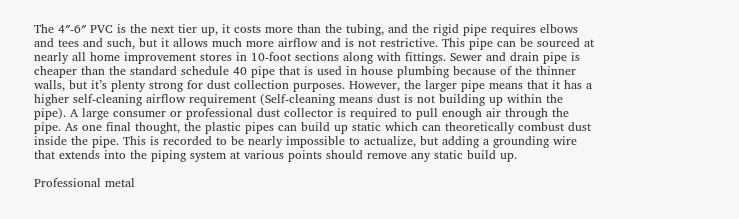The 4″-6″ PVC is the next tier up, it costs more than the tubing, and the rigid pipe requires elbows and tees and such, but it allows much more airflow and is not restrictive. This pipe can be sourced at nearly all home improvement stores in 10-foot sections along with fittings. Sewer and drain pipe is cheaper than the standard schedule 40 pipe that is used in house plumbing because of the thinner walls, but it’s plenty strong for dust collection purposes. However, the larger pipe means that it has a higher self-cleaning airflow requirement (Self-cleaning means dust is not building up within the pipe). A large consumer or professional dust collector is required to pull enough air through the pipe. As one final thought, the plastic pipes can build up static which can theoretically combust dust inside the pipe. This is recorded to be nearly impossible to actualize, but adding a grounding wire that extends into the piping system at various points should remove any static build up.

Professional metal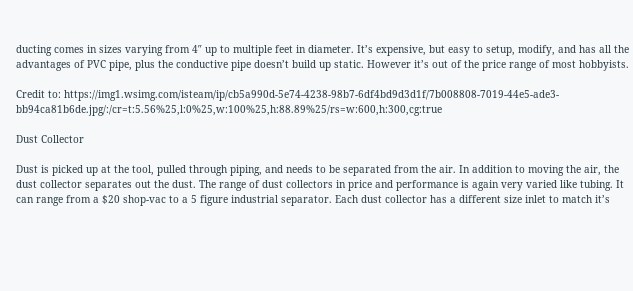ducting comes in sizes varying from 4″ up to multiple feet in diameter. It’s expensive, but easy to setup, modify, and has all the advantages of PVC pipe, plus the conductive pipe doesn’t build up static. However it’s out of the price range of most hobbyists.

Credit to: https://img1.wsimg.com/isteam/ip/cb5a990d-5e74-4238-98b7-6df4bd9d3d1f/7b008808-7019-44e5-ade3-bb94ca81b6de.jpg/:/cr=t:5.56%25,l:0%25,w:100%25,h:88.89%25/rs=w:600,h:300,cg:true

Dust Collector

Dust is picked up at the tool, pulled through piping, and needs to be separated from the air. In addition to moving the air, the dust collector separates out the dust. The range of dust collectors in price and performance is again very varied like tubing. It can range from a $20 shop-vac to a 5 figure industrial separator. Each dust collector has a different size inlet to match it’s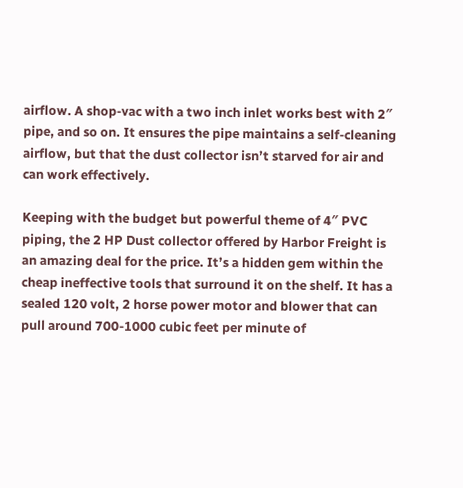airflow. A shop-vac with a two inch inlet works best with 2″ pipe, and so on. It ensures the pipe maintains a self-cleaning airflow, but that the dust collector isn’t starved for air and can work effectively.

Keeping with the budget but powerful theme of 4″ PVC piping, the 2 HP Dust collector offered by Harbor Freight is an amazing deal for the price. It’s a hidden gem within the cheap ineffective tools that surround it on the shelf. It has a sealed 120 volt, 2 horse power motor and blower that can pull around 700-1000 cubic feet per minute of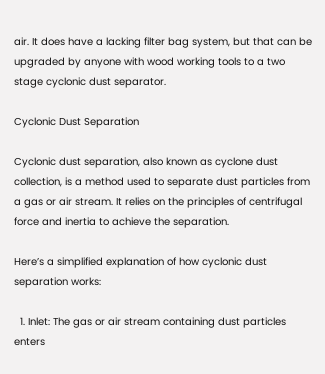air. It does have a lacking filter bag system, but that can be upgraded by anyone with wood working tools to a two stage cyclonic dust separator.

Cyclonic Dust Separation

Cyclonic dust separation, also known as cyclone dust collection, is a method used to separate dust particles from a gas or air stream. It relies on the principles of centrifugal force and inertia to achieve the separation.

Here’s a simplified explanation of how cyclonic dust separation works:

  1. Inlet: The gas or air stream containing dust particles enters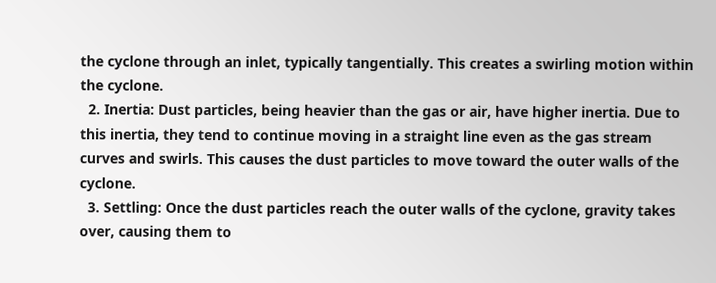the cyclone through an inlet, typically tangentially. This creates a swirling motion within the cyclone.
  2. Inertia: Dust particles, being heavier than the gas or air, have higher inertia. Due to this inertia, they tend to continue moving in a straight line even as the gas stream curves and swirls. This causes the dust particles to move toward the outer walls of the cyclone.
  3. Settling: Once the dust particles reach the outer walls of the cyclone, gravity takes over, causing them to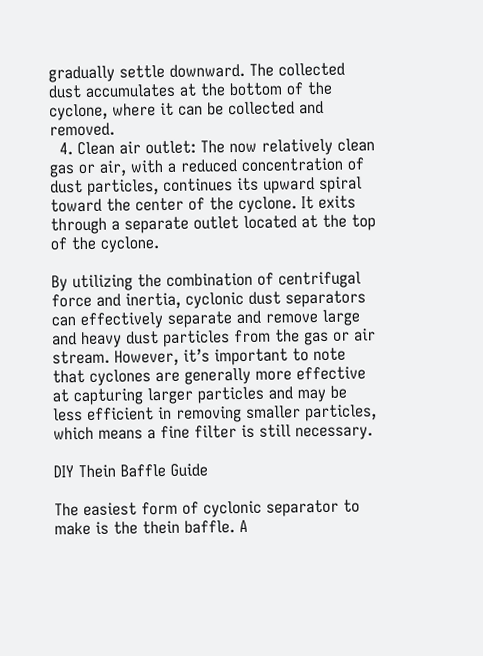gradually settle downward. The collected dust accumulates at the bottom of the cyclone, where it can be collected and removed.
  4. Clean air outlet: The now relatively clean gas or air, with a reduced concentration of dust particles, continues its upward spiral toward the center of the cyclone. It exits through a separate outlet located at the top of the cyclone.

By utilizing the combination of centrifugal force and inertia, cyclonic dust separators can effectively separate and remove large and heavy dust particles from the gas or air stream. However, it’s important to note that cyclones are generally more effective at capturing larger particles and may be less efficient in removing smaller particles, which means a fine filter is still necessary.

DIY Thein Baffle Guide

The easiest form of cyclonic separator to make is the thein baffle. A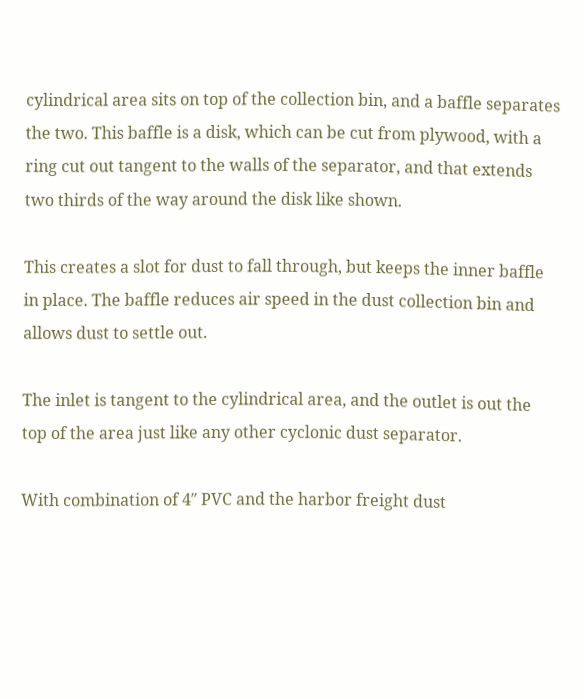cylindrical area sits on top of the collection bin, and a baffle separates the two. This baffle is a disk, which can be cut from plywood, with a ring cut out tangent to the walls of the separator, and that extends two thirds of the way around the disk like shown.

This creates a slot for dust to fall through, but keeps the inner baffle in place. The baffle reduces air speed in the dust collection bin and allows dust to settle out.

The inlet is tangent to the cylindrical area, and the outlet is out the top of the area just like any other cyclonic dust separator.

With combination of 4″ PVC and the harbor freight dust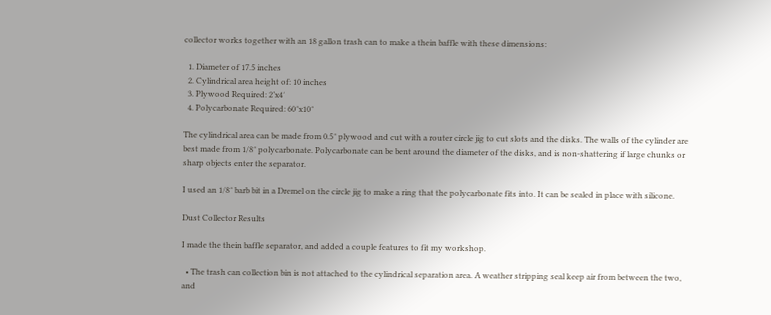collector works together with an 18 gallon trash can to make a thein baffle with these dimensions:

  1. Diameter of 17.5 inches
  2. Cylindrical area height of: 10 inches
  3. Plywood Required: 2’x4′
  4. Polycarbonate Required: 60″x10″

The cylindrical area can be made from 0.5″ plywood and cut with a router circle jig to cut slots and the disks. The walls of the cylinder are best made from 1/8″ polycarbonate. Polycarbonate can be bent around the diameter of the disks, and is non-shattering if large chunks or sharp objects enter the separator.

I used an 1/8″ barb bit in a Dremel on the circle jig to make a ring that the polycarbonate fits into. It can be sealed in place with silicone.

Dust Collector Results

I made the thein baffle separator, and added a couple features to fit my workshop.

  • The trash can collection bin is not attached to the cylindrical separation area. A weather stripping seal keep air from between the two, and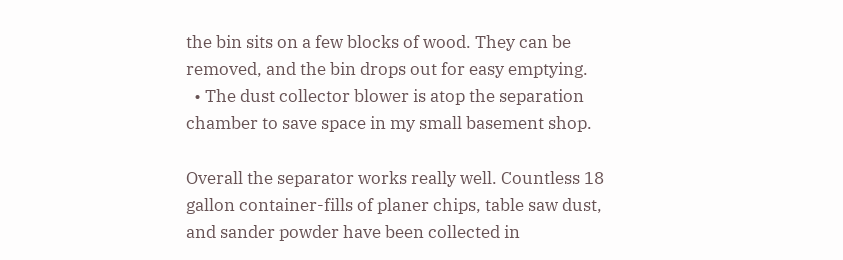the bin sits on a few blocks of wood. They can be removed, and the bin drops out for easy emptying.
  • The dust collector blower is atop the separation chamber to save space in my small basement shop.

Overall the separator works really well. Countless 18 gallon container-fills of planer chips, table saw dust, and sander powder have been collected in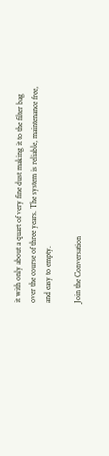it with only about a quart of very fine dust making it to the filter bag over the course of three years. The system is reliable, maintenance free, and easy to empty.

Join the Conversation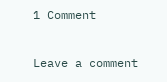1 Comment

Leave a comment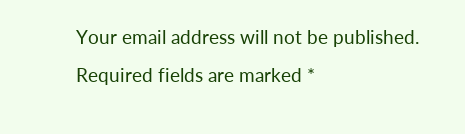Your email address will not be published. Required fields are marked *